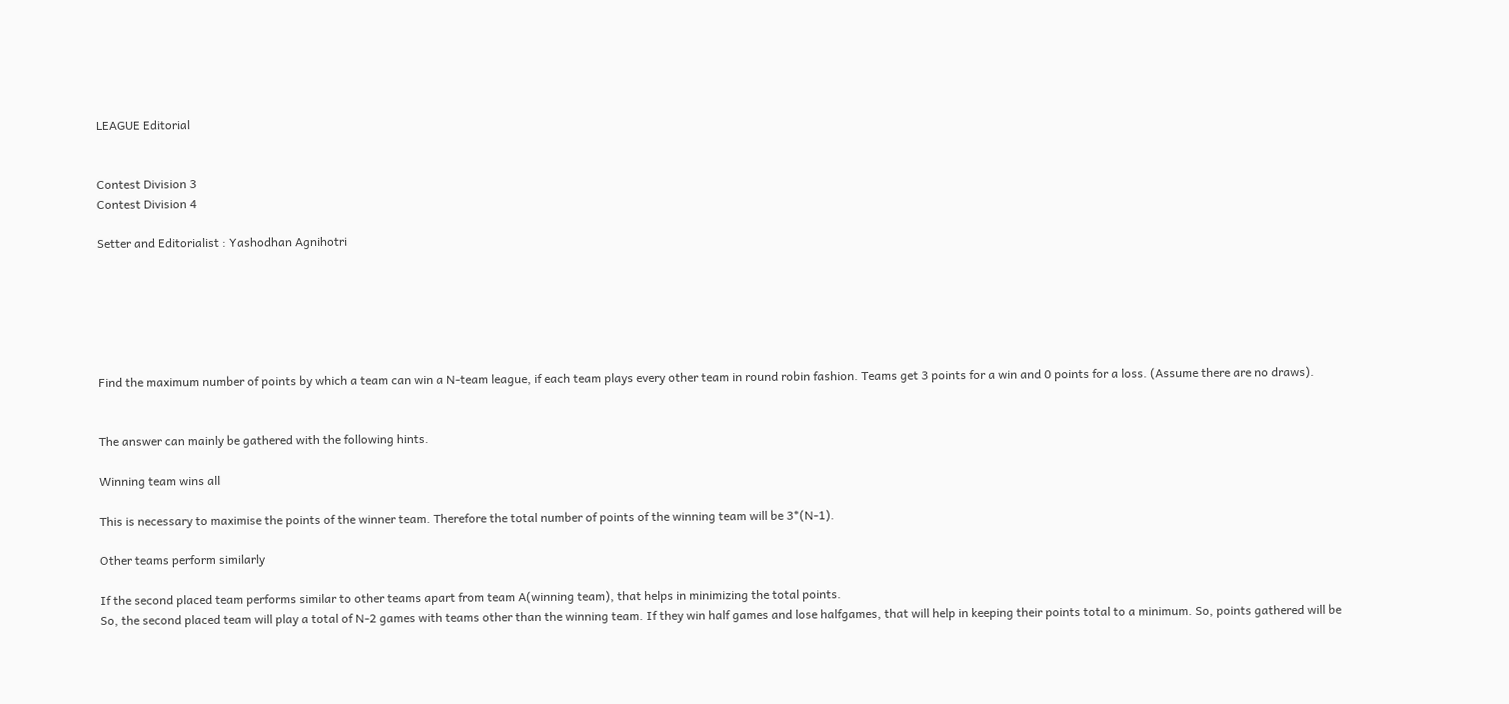LEAGUE Editorial


Contest Division 3
Contest Division 4

Setter and Editorialist : Yashodhan Agnihotri






Find the maximum number of points by which a team can win a N-team league, if each team plays every other team in round robin fashion. Teams get 3 points for a win and 0 points for a loss. (Assume there are no draws).


The answer can mainly be gathered with the following hints.

Winning team wins all

This is necessary to maximise the points of the winner team. Therefore the total number of points of the winning team will be 3*(N-1).

Other teams perform similarly

If the second placed team performs similar to other teams apart from team A(winning team), that helps in minimizing the total points.
So, the second placed team will play a total of N-2 games with teams other than the winning team. If they win half games and lose halfgames, that will help in keeping their points total to a minimum. So, points gathered will be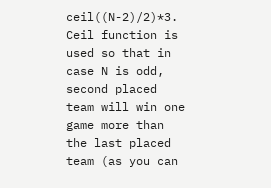ceil((N-2)/2)*3. Ceil function is used so that in case N is odd, second placed team will win one game more than the last placed team (as you can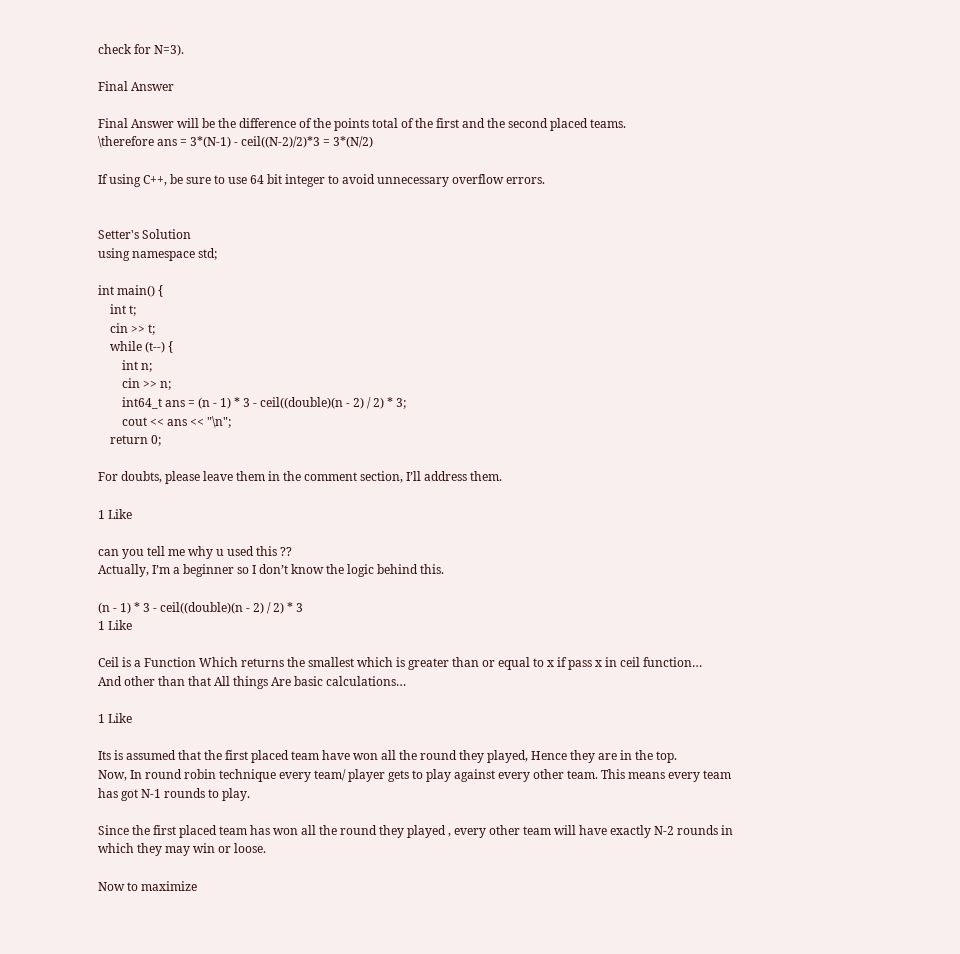check for N=3).

Final Answer

Final Answer will be the difference of the points total of the first and the second placed teams.
\therefore ans = 3*(N-1) - ceil((N-2)/2)*3 = 3*(N/2)

If using C++, be sure to use 64 bit integer to avoid unnecessary overflow errors.


Setter's Solution
using namespace std;

int main() {
    int t;
    cin >> t;
    while (t--) {
        int n;
        cin >> n;
        int64_t ans = (n - 1) * 3 - ceil((double)(n - 2) / 2) * 3;
        cout << ans << "\n";
    return 0;

For doubts, please leave them in the comment section, I’ll address them.

1 Like

can you tell me why u used this ??
Actually, I’m a beginner so I don’t know the logic behind this.

(n - 1) * 3 - ceil((double)(n - 2) / 2) * 3
1 Like

Ceil is a Function Which returns the smallest which is greater than or equal to x if pass x in ceil function…
And other than that All things Are basic calculations…

1 Like

Its is assumed that the first placed team have won all the round they played, Hence they are in the top.
Now, In round robin technique every team/ player gets to play against every other team. This means every team has got N-1 rounds to play.

Since the first placed team has won all the round they played , every other team will have exactly N-2 rounds in which they may win or loose.

Now to maximize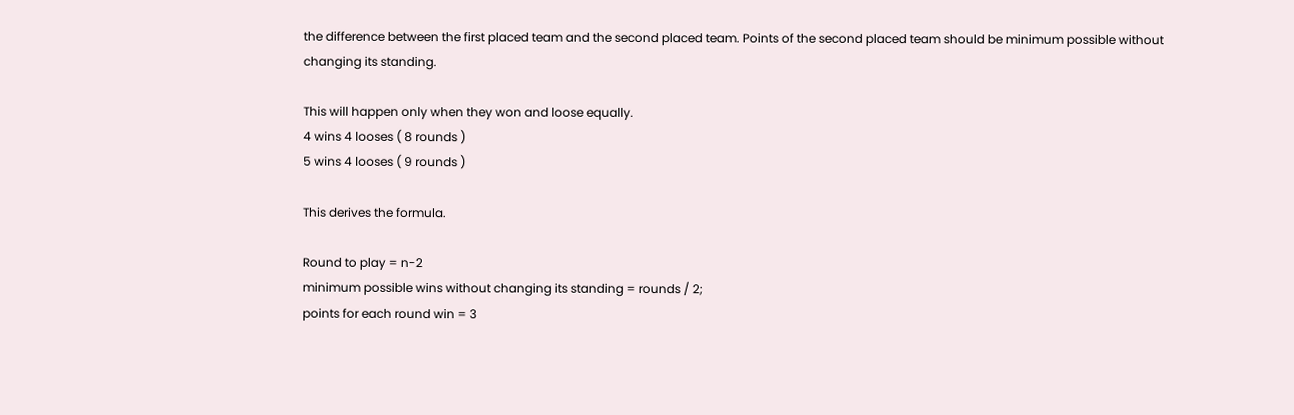the difference between the first placed team and the second placed team. Points of the second placed team should be minimum possible without changing its standing.

This will happen only when they won and loose equally.
4 wins 4 looses ( 8 rounds )
5 wins 4 looses ( 9 rounds )

This derives the formula.

Round to play = n-2
minimum possible wins without changing its standing = rounds / 2;
points for each round win = 3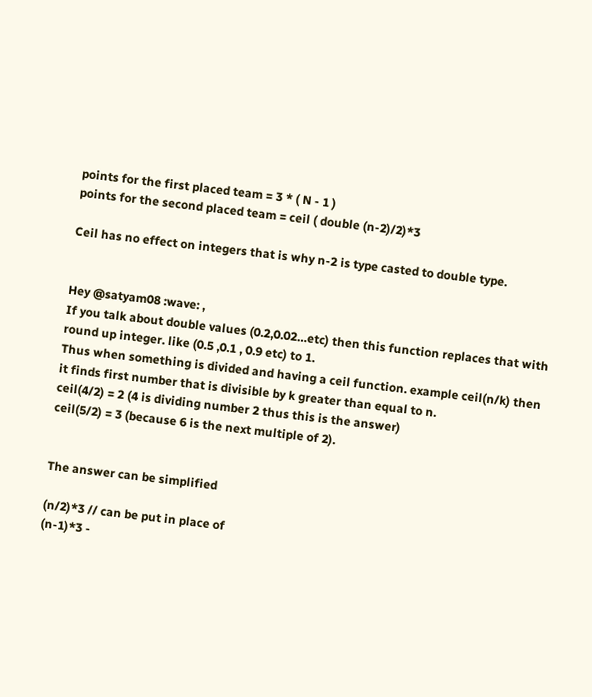points for the first placed team = 3 * ( N - 1 )
points for the second placed team = ceil ( double (n-2)/2)*3

Ceil has no effect on integers that is why n-2 is type casted to double type.


Hey @satyam08 :wave: ,
If you talk about double values (0.2,0.02…etc) then this function replaces that with round up integer. like (0.5 ,0.1 , 0.9 etc) to 1.
Thus when something is divided and having a ceil function. example ceil(n/k) then it finds first number that is divisible by k greater than equal to n.
ceil(4/2) = 2 (4 is dividing number 2 thus this is the answer)
ceil(5/2) = 3 (because 6 is the next multiple of 2).


The answer can be simplified

(n/2)*3 // can be put in place of
(n-1)*3 -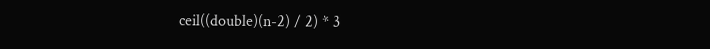ceil((double)(n-2) / 2) * 3